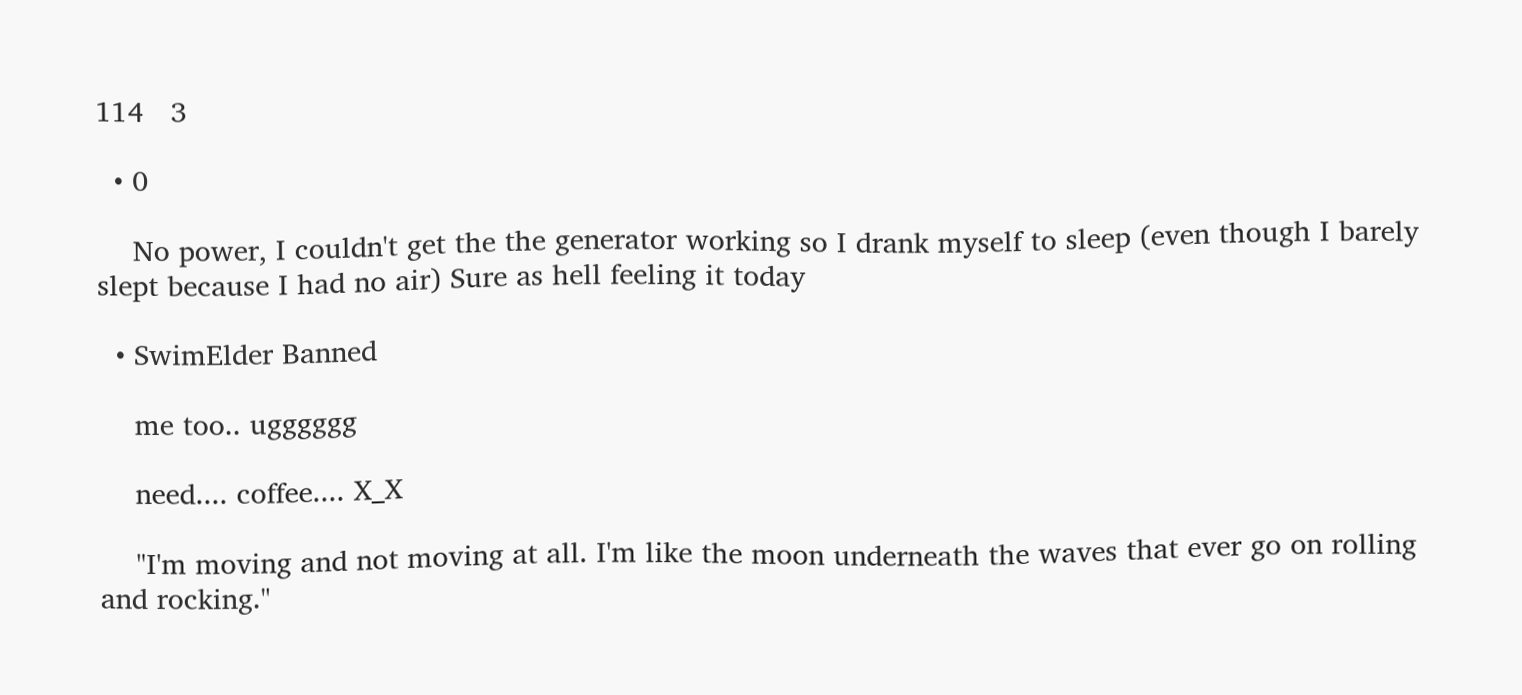114   3

  • 0

    No power, I couldn't get the the generator working so I drank myself to sleep (even though I barely slept because I had no air) Sure as hell feeling it today

  • SwimElder Banned

    me too.. ugggggg

    need.... coffee.... X_X

    "I'm moving and not moving at all. I'm like the moon underneath the waves that ever go on rolling and rocking."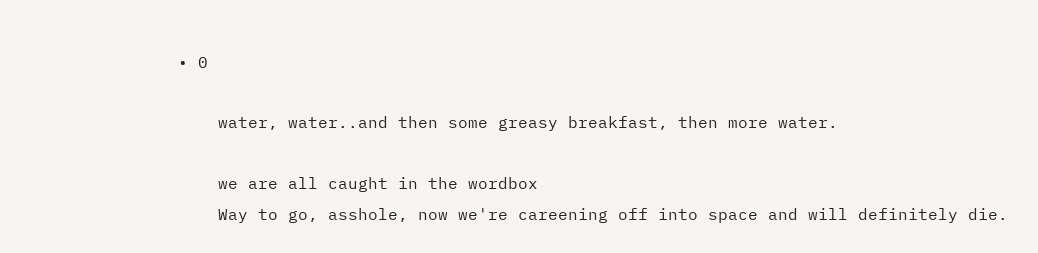• 0

    water, water..and then some greasy breakfast, then more water.

    we are all caught in the wordbox
    Way to go, asshole, now we're careening off into space and will definitely die.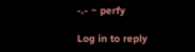-.- ~ perfy

Log in to reply